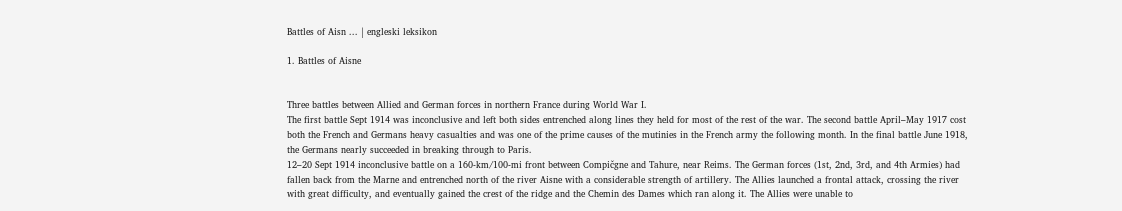Battles of Aisn ... | engleski leksikon

1. Battles of Aisne


Three battles between Allied and German forces in northern France during World War I.
The first battle Sept 1914 was inconclusive and left both sides entrenched along lines they held for most of the rest of the war. The second battle April–May 1917 cost both the French and Germans heavy casualties and was one of the prime causes of the mutinies in the French army the following month. In the final battle June 1918, the Germans nearly succeeded in breaking through to Paris.
12–20 Sept 1914 inconclusive battle on a 160-km/100-mi front between Compičgne and Tahure, near Reims. The German forces (1st, 2nd, 3rd, and 4th Armies) had fallen back from the Marne and entrenched north of the river Aisne with a considerable strength of artillery. The Allies launched a frontal attack, crossing the river with great difficulty, and eventually gained the crest of the ridge and the Chemin des Dames which ran along it. The Allies were unable to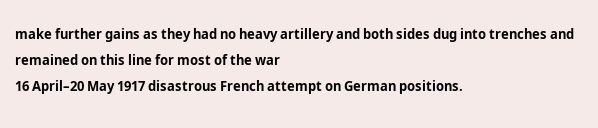make further gains as they had no heavy artillery and both sides dug into trenches and remained on this line for most of the war
16 April–20 May 1917 disastrous French attempt on German positions.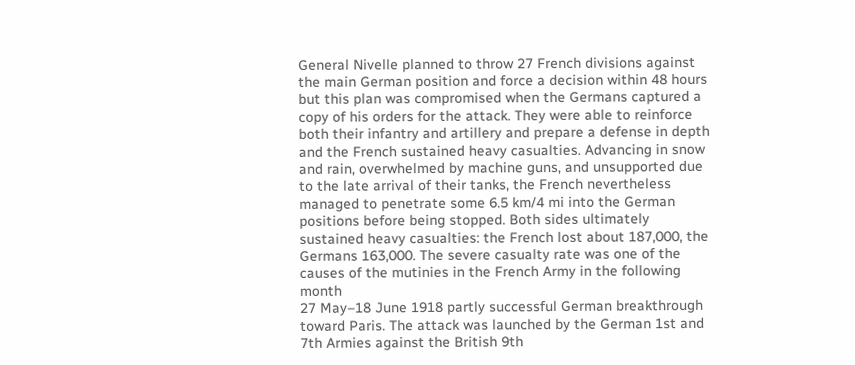General Nivelle planned to throw 27 French divisions against the main German position and force a decision within 48 hours but this plan was compromised when the Germans captured a copy of his orders for the attack. They were able to reinforce both their infantry and artillery and prepare a defense in depth and the French sustained heavy casualties. Advancing in snow and rain, overwhelmed by machine guns, and unsupported due to the late arrival of their tanks, the French nevertheless managed to penetrate some 6.5 km/4 mi into the German positions before being stopped. Both sides ultimately sustained heavy casualties: the French lost about 187,000, the Germans 163,000. The severe casualty rate was one of the causes of the mutinies in the French Army in the following month
27 May–18 June 1918 partly successful German breakthrough toward Paris. The attack was launched by the German 1st and 7th Armies against the British 9th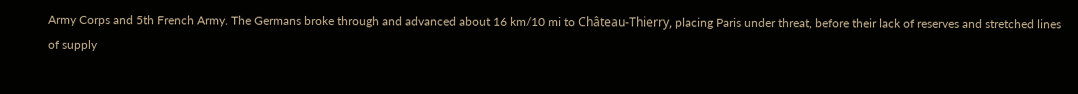Army Corps and 5th French Army. The Germans broke through and advanced about 16 km/10 mi to Château-Thierry, placing Paris under threat, before their lack of reserves and stretched lines of supply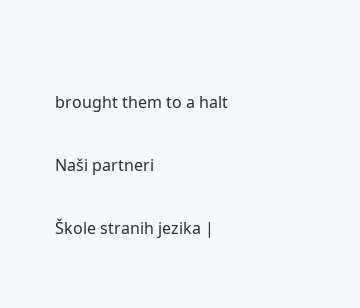brought them to a halt

Naši partneri

Škole stranih jezika |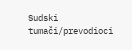Sudski tumači/prevodioci